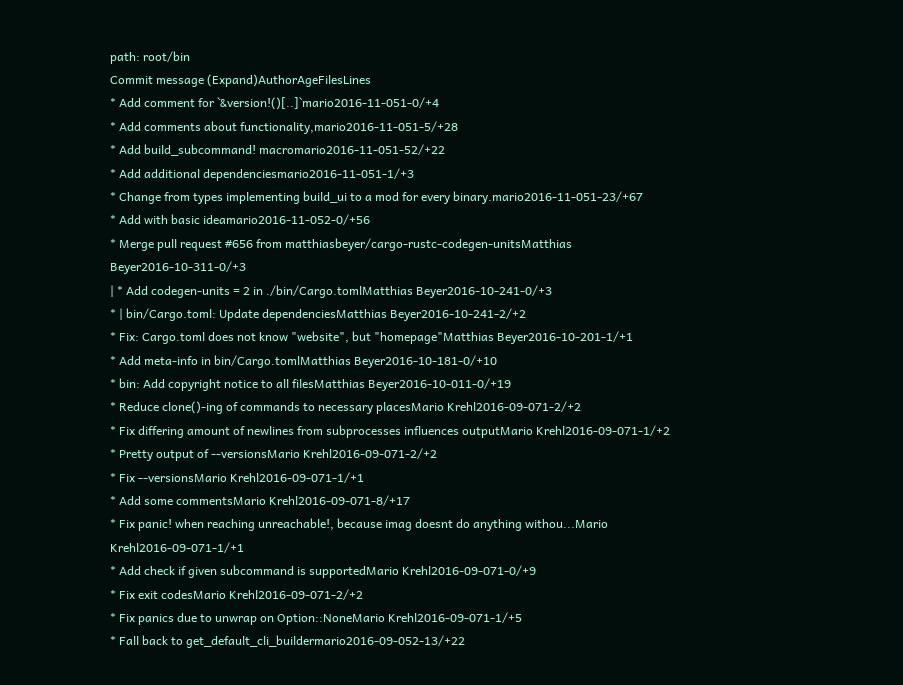path: root/bin
Commit message (Expand)AuthorAgeFilesLines
* Add comment for `&version!()[..]`mario2016-11-051-0/+4
* Add comments about functionality,mario2016-11-051-5/+28
* Add build_subcommand! macromario2016-11-051-52/+22
* Add additional dependenciesmario2016-11-051-1/+3
* Change from types implementing build_ui to a mod for every binary.mario2016-11-051-23/+67
* Add with basic ideamario2016-11-052-0/+56
* Merge pull request #656 from matthiasbeyer/cargo-rustc-codegen-unitsMatthias Beyer2016-10-311-0/+3
| * Add codegen-units = 2 in ./bin/Cargo.tomlMatthias Beyer2016-10-241-0/+3
* | bin/Cargo.toml: Update dependenciesMatthias Beyer2016-10-241-2/+2
* Fix: Cargo.toml does not know "website", but "homepage"Matthias Beyer2016-10-201-1/+1
* Add meta-info in bin/Cargo.tomlMatthias Beyer2016-10-181-0/+10
* bin: Add copyright notice to all filesMatthias Beyer2016-10-011-0/+19
* Reduce clone()-ing of commands to necessary placesMario Krehl2016-09-071-2/+2
* Fix differing amount of newlines from subprocesses influences outputMario Krehl2016-09-071-1/+2
* Pretty output of --versionsMario Krehl2016-09-071-2/+2
* Fix --versionsMario Krehl2016-09-071-1/+1
* Add some commentsMario Krehl2016-09-071-8/+17
* Fix panic! when reaching unreachable!, because imag doesnt do anything withou...Mario Krehl2016-09-071-1/+1
* Add check if given subcommand is supportedMario Krehl2016-09-071-0/+9
* Fix exit codesMario Krehl2016-09-071-2/+2
* Fix panics due to unwrap on Option::NoneMario Krehl2016-09-071-1/+5
* Fall back to get_default_cli_buildermario2016-09-052-13/+22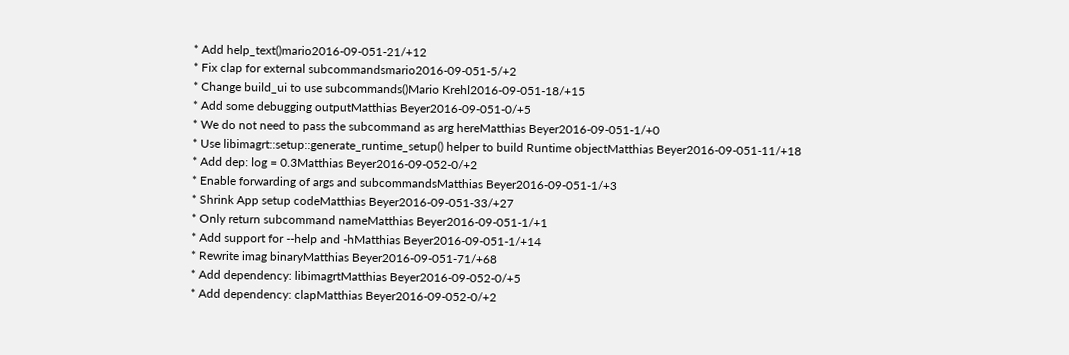* Add help_text()mario2016-09-051-21/+12
* Fix clap for external subcommandsmario2016-09-051-5/+2
* Change build_ui to use subcommands()Mario Krehl2016-09-051-18/+15
* Add some debugging outputMatthias Beyer2016-09-051-0/+5
* We do not need to pass the subcommand as arg hereMatthias Beyer2016-09-051-1/+0
* Use libimagrt::setup::generate_runtime_setup() helper to build Runtime objectMatthias Beyer2016-09-051-11/+18
* Add dep: log = 0.3Matthias Beyer2016-09-052-0/+2
* Enable forwarding of args and subcommandsMatthias Beyer2016-09-051-1/+3
* Shrink App setup codeMatthias Beyer2016-09-051-33/+27
* Only return subcommand nameMatthias Beyer2016-09-051-1/+1
* Add support for --help and -hMatthias Beyer2016-09-051-1/+14
* Rewrite imag binaryMatthias Beyer2016-09-051-71/+68
* Add dependency: libimagrtMatthias Beyer2016-09-052-0/+5
* Add dependency: clapMatthias Beyer2016-09-052-0/+2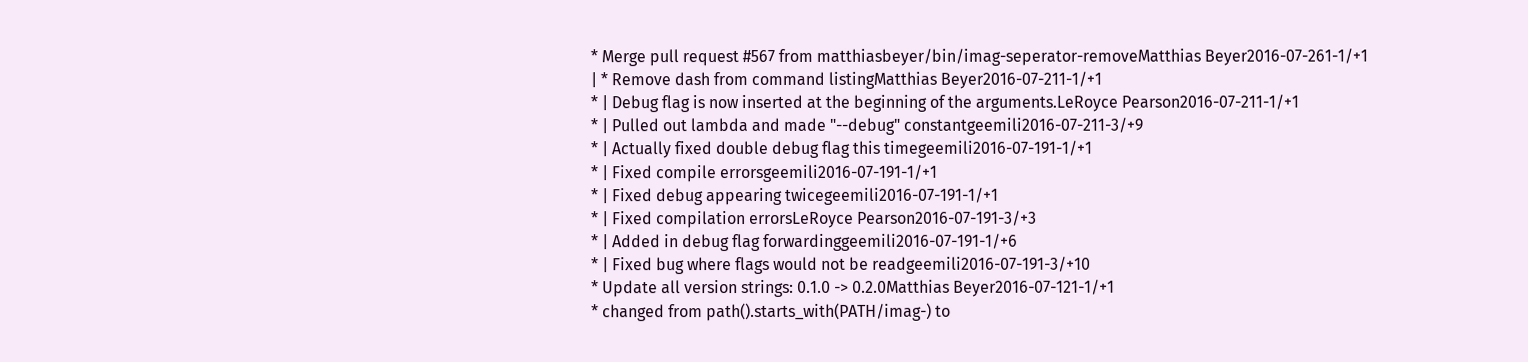* Merge pull request #567 from matthiasbeyer/bin/imag-seperator-removeMatthias Beyer2016-07-261-1/+1
| * Remove dash from command listingMatthias Beyer2016-07-211-1/+1
* | Debug flag is now inserted at the beginning of the arguments.LeRoyce Pearson2016-07-211-1/+1
* | Pulled out lambda and made "--debug" constantgeemili2016-07-211-3/+9
* | Actually fixed double debug flag this timegeemili2016-07-191-1/+1
* | Fixed compile errorsgeemili2016-07-191-1/+1
* | Fixed debug appearing twicegeemili2016-07-191-1/+1
* | Fixed compilation errorsLeRoyce Pearson2016-07-191-3/+3
* | Added in debug flag forwardinggeemili2016-07-191-1/+6
* | Fixed bug where flags would not be readgeemili2016-07-191-3/+10
* Update all version strings: 0.1.0 -> 0.2.0Matthias Beyer2016-07-121-1/+1
* changed from path().starts_with(PATH/imag-) to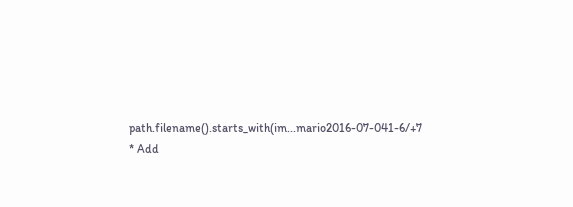path.filename().starts_with(im...mario2016-07-041-6/+7
* Add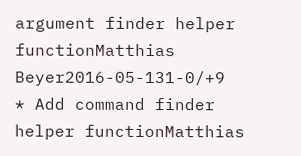argument finder helper functionMatthias Beyer2016-05-131-0/+9
* Add command finder helper functionMatthias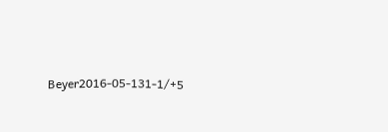Beyer2016-05-131-1/+5